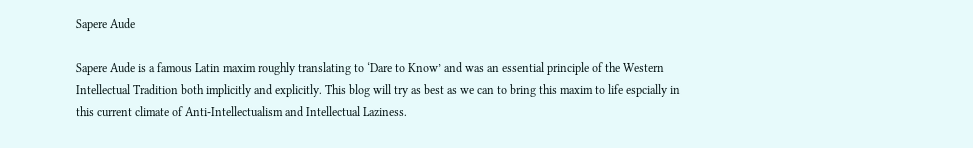Sapere Aude

Sapere Aude is a famous Latin maxim roughly translating to ‘Dare to Know’ and was an essential principle of the Western Intellectual Tradition both implicitly and explicitly. This blog will try as best as we can to bring this maxim to life espcially in this current climate of Anti-Intellectualism and Intellectual Laziness.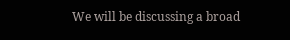We will be discussing a broad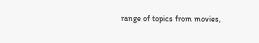range of topics from movies,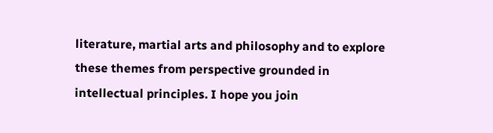literature, martial arts and philosophy and to explore these themes from perspective grounded in intellectual principles. I hope you join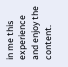in me this experience and enjoy the content.